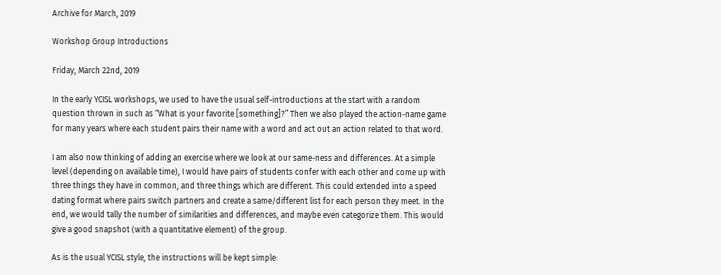Archive for March, 2019

Workshop Group Introductions

Friday, March 22nd, 2019

In the early YCISL workshops, we used to have the usual self-introductions at the start with a random question thrown in such as “What is your favorite [something]?” Then we also played the action-name game for many years where each student pairs their name with a word and act out an action related to that word.

I am also now thinking of adding an exercise where we look at our same-ness and differences. At a simple level (depending on available time), I would have pairs of students confer with each other and come up with three things they have in common, and three things which are different. This could extended into a speed dating format where pairs switch partners and create a same/different list for each person they meet. In the end, we would tally the number of similarities and differences, and maybe even categorize them. This would give a good snapshot (with a quantitative element) of the group.

As is the usual YCISL style, the instructions will be kept simple: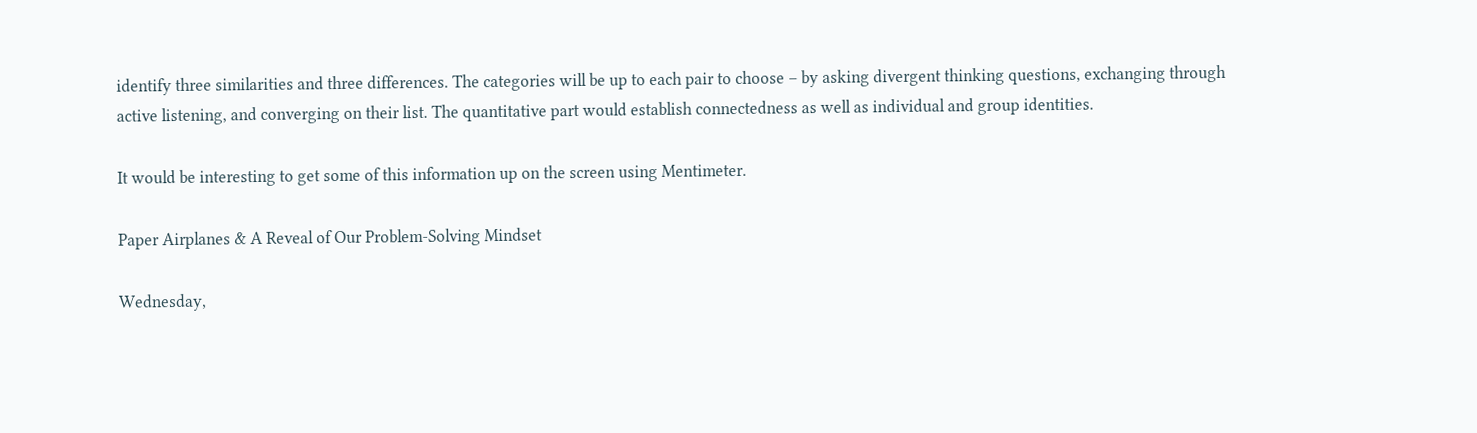identify three similarities and three differences. The categories will be up to each pair to choose – by asking divergent thinking questions, exchanging through active listening, and converging on their list. The quantitative part would establish connectedness as well as individual and group identities.

It would be interesting to get some of this information up on the screen using Mentimeter.

Paper Airplanes & A Reveal of Our Problem-Solving Mindset

Wednesday,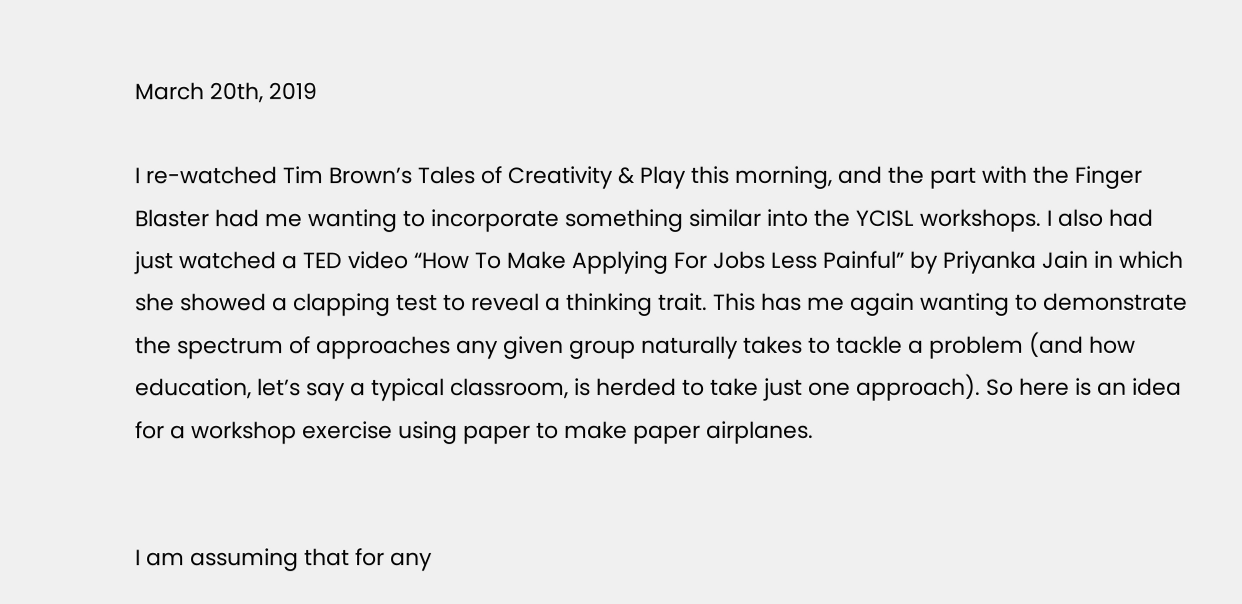March 20th, 2019

I re-watched Tim Brown’s Tales of Creativity & Play this morning, and the part with the Finger Blaster had me wanting to incorporate something similar into the YCISL workshops. I also had just watched a TED video “How To Make Applying For Jobs Less Painful” by Priyanka Jain in which she showed a clapping test to reveal a thinking trait. This has me again wanting to demonstrate the spectrum of approaches any given group naturally takes to tackle a problem (and how education, let’s say a typical classroom, is herded to take just one approach). So here is an idea for a workshop exercise using paper to make paper airplanes.


I am assuming that for any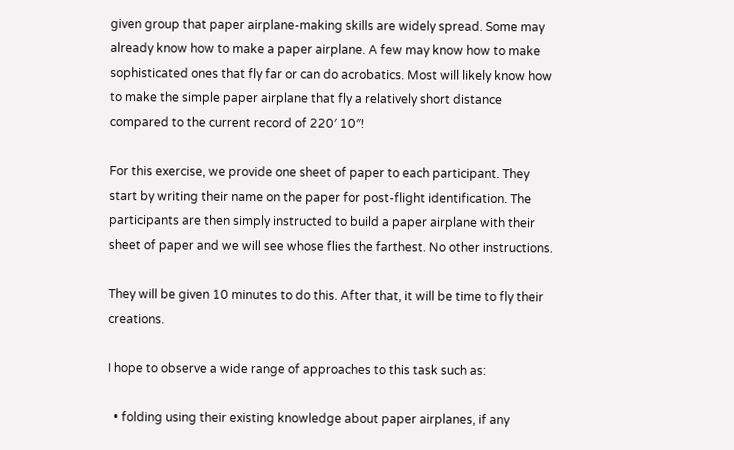given group that paper airplane-making skills are widely spread. Some may already know how to make a paper airplane. A few may know how to make sophisticated ones that fly far or can do acrobatics. Most will likely know how to make the simple paper airplane that fly a relatively short distance compared to the current record of 220′ 10″!

For this exercise, we provide one sheet of paper to each participant. They start by writing their name on the paper for post-flight identification. The participants are then simply instructed to build a paper airplane with their sheet of paper and we will see whose flies the farthest. No other instructions.

They will be given 10 minutes to do this. After that, it will be time to fly their creations.

I hope to observe a wide range of approaches to this task such as:

  • folding using their existing knowledge about paper airplanes, if any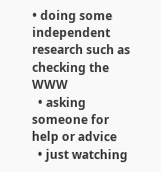• doing some independent research such as checking the WWW
  • asking someone for help or advice
  • just watching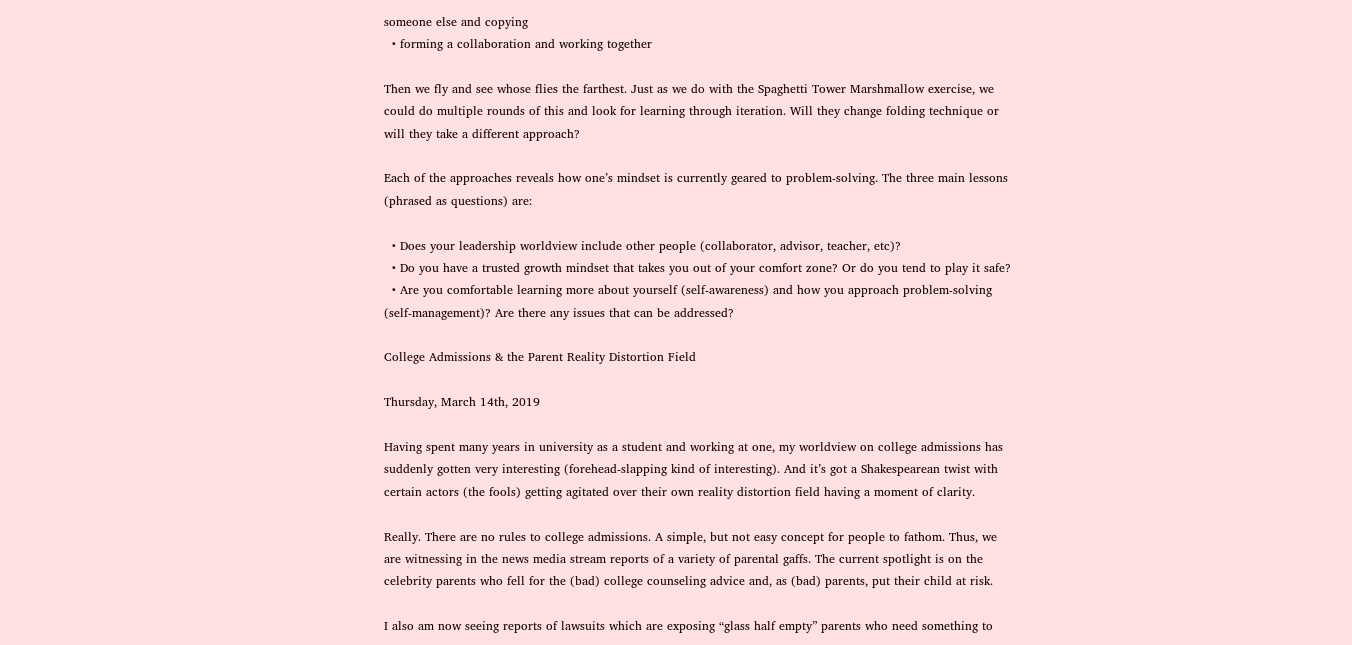someone else and copying
  • forming a collaboration and working together

Then we fly and see whose flies the farthest. Just as we do with the Spaghetti Tower Marshmallow exercise, we could do multiple rounds of this and look for learning through iteration. Will they change folding technique or will they take a different approach?

Each of the approaches reveals how one’s mindset is currently geared to problem-solving. The three main lessons (phrased as questions) are:

  • Does your leadership worldview include other people (collaborator, advisor, teacher, etc)?
  • Do you have a trusted growth mindset that takes you out of your comfort zone? Or do you tend to play it safe?
  • Are you comfortable learning more about yourself (self-awareness) and how you approach problem-solving (self-management)? Are there any issues that can be addressed?

College Admissions & the Parent Reality Distortion Field

Thursday, March 14th, 2019

Having spent many years in university as a student and working at one, my worldview on college admissions has suddenly gotten very interesting (forehead-slapping kind of interesting). And it’s got a Shakespearean twist with certain actors (the fools) getting agitated over their own reality distortion field having a moment of clarity.

Really. There are no rules to college admissions. A simple, but not easy concept for people to fathom. Thus, we are witnessing in the news media stream reports of a variety of parental gaffs. The current spotlight is on the celebrity parents who fell for the (bad) college counseling advice and, as (bad) parents, put their child at risk.

I also am now seeing reports of lawsuits which are exposing “glass half empty” parents who need something to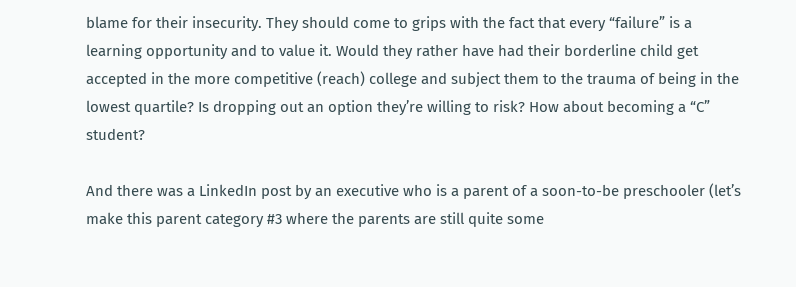blame for their insecurity. They should come to grips with the fact that every “failure” is a learning opportunity and to value it. Would they rather have had their borderline child get accepted in the more competitive (reach) college and subject them to the trauma of being in the lowest quartile? Is dropping out an option they’re willing to risk? How about becoming a “C” student?

And there was a LinkedIn post by an executive who is a parent of a soon-to-be preschooler (let’s make this parent category #3 where the parents are still quite some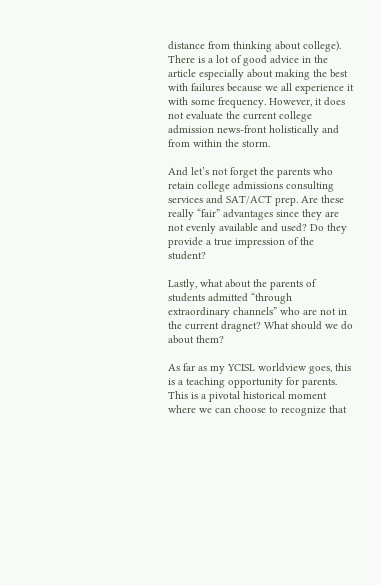distance from thinking about college). There is a lot of good advice in the article especially about making the best with failures because we all experience it with some frequency. However, it does not evaluate the current college admission news-front holistically and from within the storm.

And let’s not forget the parents who retain college admissions consulting services and SAT/ACT prep. Are these really “fair” advantages since they are not evenly available and used? Do they provide a true impression of the student?

Lastly, what about the parents of students admitted “through extraordinary channels” who are not in the current dragnet? What should we do about them?

As far as my YCISL worldview goes, this is a teaching opportunity for parents. This is a pivotal historical moment where we can choose to recognize that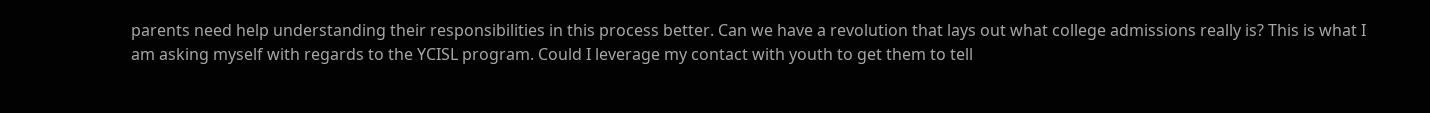parents need help understanding their responsibilities in this process better. Can we have a revolution that lays out what college admissions really is? This is what I am asking myself with regards to the YCISL program. Could I leverage my contact with youth to get them to tell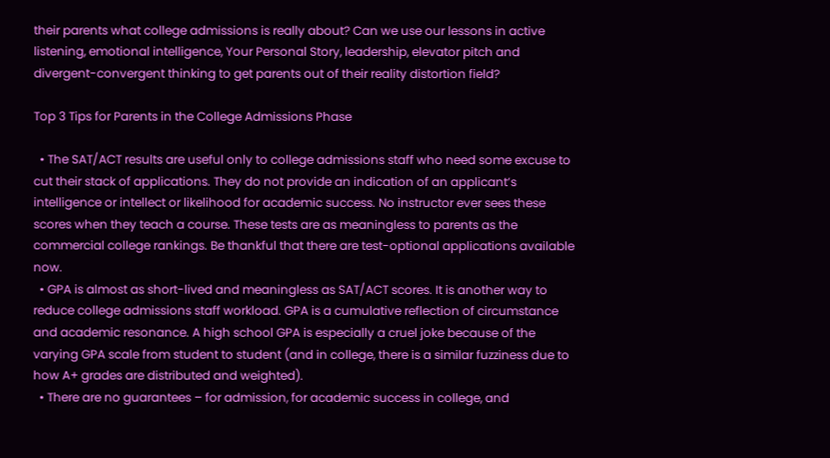their parents what college admissions is really about? Can we use our lessons in active listening, emotional intelligence, Your Personal Story, leadership, elevator pitch and divergent-convergent thinking to get parents out of their reality distortion field?

Top 3 Tips for Parents in the College Admissions Phase

  • The SAT/ACT results are useful only to college admissions staff who need some excuse to cut their stack of applications. They do not provide an indication of an applicant’s intelligence or intellect or likelihood for academic success. No instructor ever sees these scores when they teach a course. These tests are as meaningless to parents as the commercial college rankings. Be thankful that there are test-optional applications available now.
  • GPA is almost as short-lived and meaningless as SAT/ACT scores. It is another way to reduce college admissions staff workload. GPA is a cumulative reflection of circumstance and academic resonance. A high school GPA is especially a cruel joke because of the varying GPA scale from student to student (and in college, there is a similar fuzziness due to how A+ grades are distributed and weighted).
  • There are no guarantees – for admission, for academic success in college, and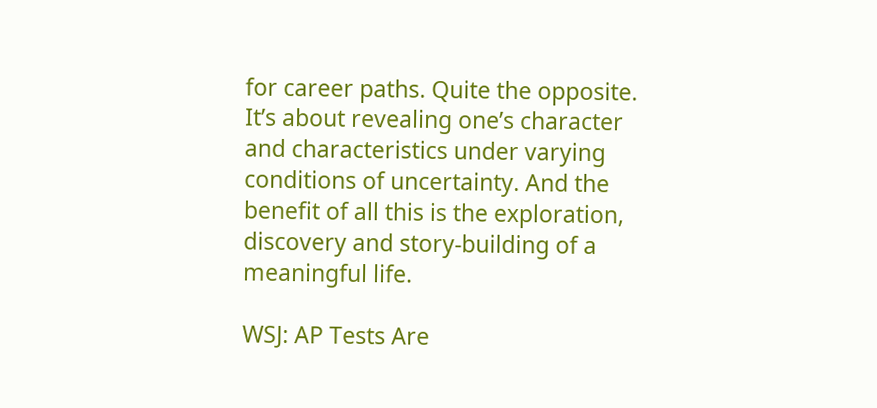for career paths. Quite the opposite. It’s about revealing one’s character and characteristics under varying conditions of uncertainty. And the benefit of all this is the exploration, discovery and story-building of a meaningful life.

WSJ: AP Tests Are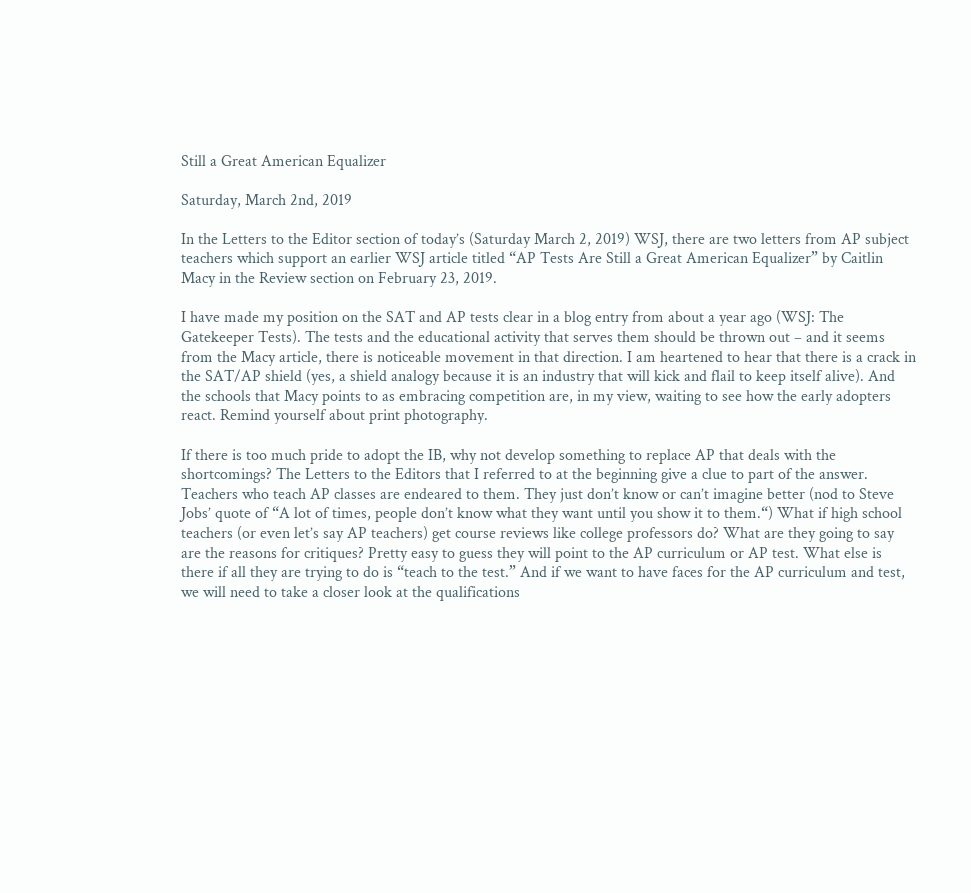Still a Great American Equalizer

Saturday, March 2nd, 2019

In the Letters to the Editor section of today’s (Saturday March 2, 2019) WSJ, there are two letters from AP subject teachers which support an earlier WSJ article titled “AP Tests Are Still a Great American Equalizer” by Caitlin Macy in the Review section on February 23, 2019.

I have made my position on the SAT and AP tests clear in a blog entry from about a year ago (WSJ: The Gatekeeper Tests). The tests and the educational activity that serves them should be thrown out – and it seems from the Macy article, there is noticeable movement in that direction. I am heartened to hear that there is a crack in the SAT/AP shield (yes, a shield analogy because it is an industry that will kick and flail to keep itself alive). And the schools that Macy points to as embracing competition are, in my view, waiting to see how the early adopters react. Remind yourself about print photography.

If there is too much pride to adopt the IB, why not develop something to replace AP that deals with the shortcomings? The Letters to the Editors that I referred to at the beginning give a clue to part of the answer. Teachers who teach AP classes are endeared to them. They just don’t know or can’t imagine better (nod to Steve Jobs’ quote of “A lot of times, people don’t know what they want until you show it to them.“) What if high school teachers (or even let’s say AP teachers) get course reviews like college professors do? What are they going to say are the reasons for critiques? Pretty easy to guess they will point to the AP curriculum or AP test. What else is there if all they are trying to do is “teach to the test.” And if we want to have faces for the AP curriculum and test, we will need to take a closer look at the qualifications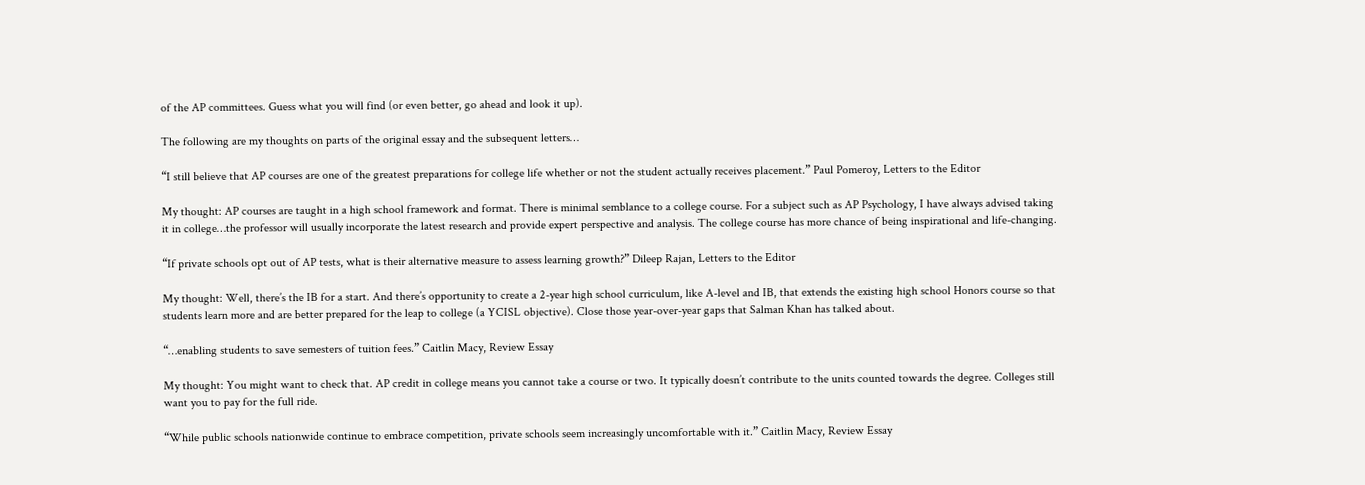of the AP committees. Guess what you will find (or even better, go ahead and look it up).

The following are my thoughts on parts of the original essay and the subsequent letters…

“I still believe that AP courses are one of the greatest preparations for college life whether or not the student actually receives placement.” Paul Pomeroy, Letters to the Editor

My thought: AP courses are taught in a high school framework and format. There is minimal semblance to a college course. For a subject such as AP Psychology, I have always advised taking it in college…the professor will usually incorporate the latest research and provide expert perspective and analysis. The college course has more chance of being inspirational and life-changing.

“If private schools opt out of AP tests, what is their alternative measure to assess learning growth?” Dileep Rajan, Letters to the Editor

My thought: Well, there’s the IB for a start. And there’s opportunity to create a 2-year high school curriculum, like A-level and IB, that extends the existing high school Honors course so that students learn more and are better prepared for the leap to college (a YCISL objective). Close those year-over-year gaps that Salman Khan has talked about.

“…enabling students to save semesters of tuition fees.” Caitlin Macy, Review Essay

My thought: You might want to check that. AP credit in college means you cannot take a course or two. It typically doesn’t contribute to the units counted towards the degree. Colleges still want you to pay for the full ride.

“While public schools nationwide continue to embrace competition, private schools seem increasingly uncomfortable with it.” Caitlin Macy, Review Essay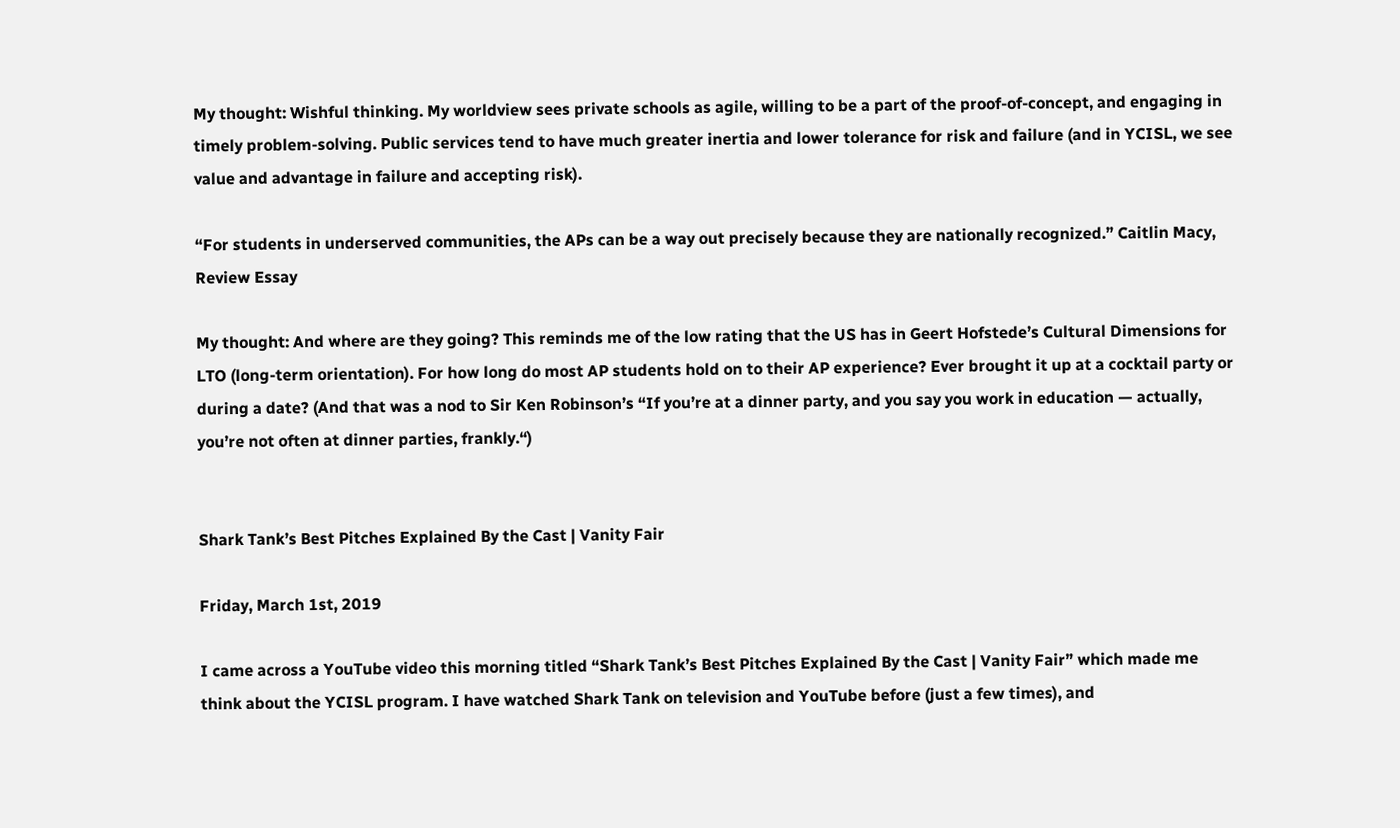My thought: Wishful thinking. My worldview sees private schools as agile, willing to be a part of the proof-of-concept, and engaging in timely problem-solving. Public services tend to have much greater inertia and lower tolerance for risk and failure (and in YCISL, we see value and advantage in failure and accepting risk).

“For students in underserved communities, the APs can be a way out precisely because they are nationally recognized.” Caitlin Macy, Review Essay

My thought: And where are they going? This reminds me of the low rating that the US has in Geert Hofstede’s Cultural Dimensions for LTO (long-term orientation). For how long do most AP students hold on to their AP experience? Ever brought it up at a cocktail party or during a date? (And that was a nod to Sir Ken Robinson’s “If you’re at a dinner party, and you say you work in education — actually, you’re not often at dinner parties, frankly.“)


Shark Tank’s Best Pitches Explained By the Cast | Vanity Fair

Friday, March 1st, 2019

I came across a YouTube video this morning titled “Shark Tank’s Best Pitches Explained By the Cast | Vanity Fair” which made me think about the YCISL program. I have watched Shark Tank on television and YouTube before (just a few times), and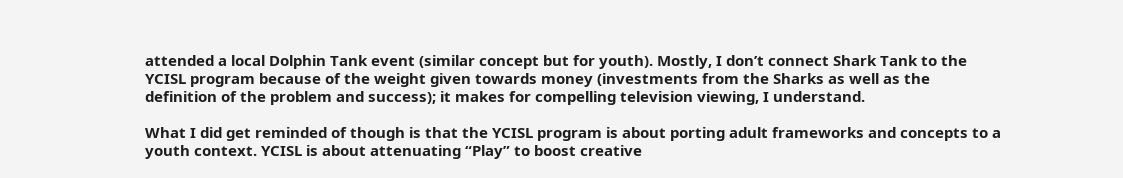attended a local Dolphin Tank event (similar concept but for youth). Mostly, I don’t connect Shark Tank to the YCISL program because of the weight given towards money (investments from the Sharks as well as the definition of the problem and success); it makes for compelling television viewing, I understand.

What I did get reminded of though is that the YCISL program is about porting adult frameworks and concepts to a youth context. YCISL is about attenuating “Play” to boost creative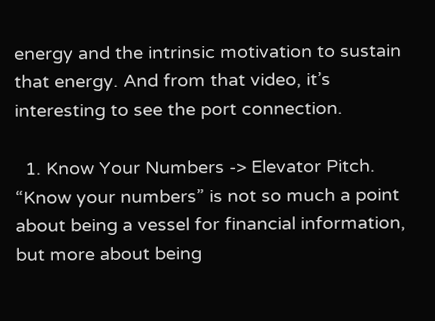energy and the intrinsic motivation to sustain that energy. And from that video, it’s interesting to see the port connection.

  1. Know Your Numbers -> Elevator Pitch. “Know your numbers” is not so much a point about being a vessel for financial information, but more about being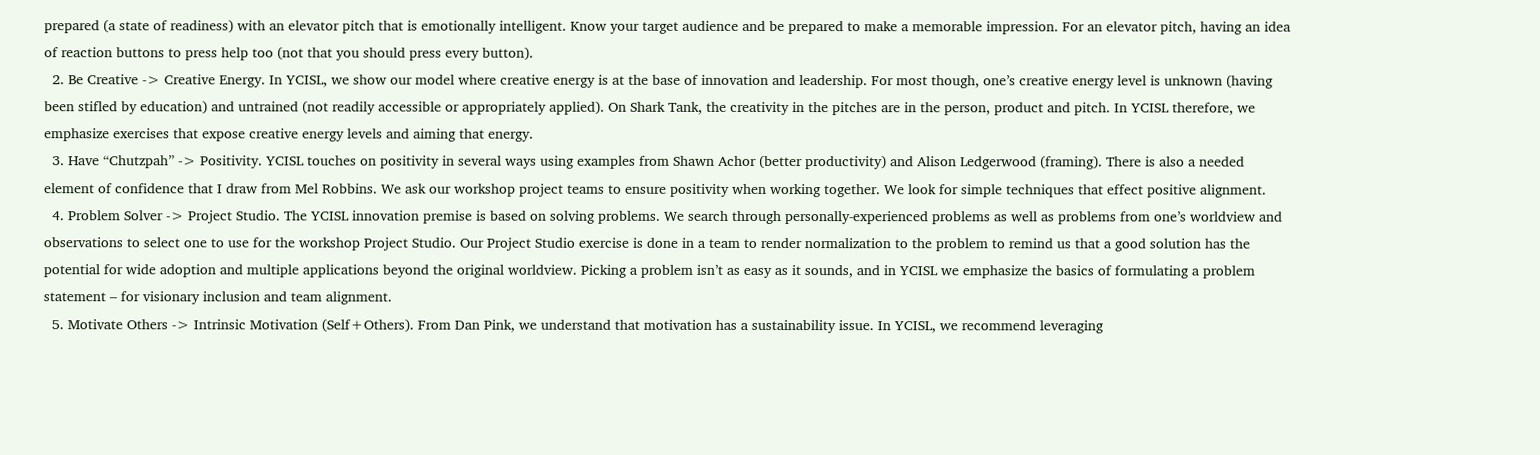prepared (a state of readiness) with an elevator pitch that is emotionally intelligent. Know your target audience and be prepared to make a memorable impression. For an elevator pitch, having an idea of reaction buttons to press help too (not that you should press every button).
  2. Be Creative -> Creative Energy. In YCISL, we show our model where creative energy is at the base of innovation and leadership. For most though, one’s creative energy level is unknown (having been stifled by education) and untrained (not readily accessible or appropriately applied). On Shark Tank, the creativity in the pitches are in the person, product and pitch. In YCISL therefore, we emphasize exercises that expose creative energy levels and aiming that energy.
  3. Have “Chutzpah” -> Positivity. YCISL touches on positivity in several ways using examples from Shawn Achor (better productivity) and Alison Ledgerwood (framing). There is also a needed element of confidence that I draw from Mel Robbins. We ask our workshop project teams to ensure positivity when working together. We look for simple techniques that effect positive alignment.
  4. Problem Solver -> Project Studio. The YCISL innovation premise is based on solving problems. We search through personally-experienced problems as well as problems from one’s worldview and observations to select one to use for the workshop Project Studio. Our Project Studio exercise is done in a team to render normalization to the problem to remind us that a good solution has the potential for wide adoption and multiple applications beyond the original worldview. Picking a problem isn’t as easy as it sounds, and in YCISL we emphasize the basics of formulating a problem statement – for visionary inclusion and team alignment.
  5. Motivate Others -> Intrinsic Motivation (Self+Others). From Dan Pink, we understand that motivation has a sustainability issue. In YCISL, we recommend leveraging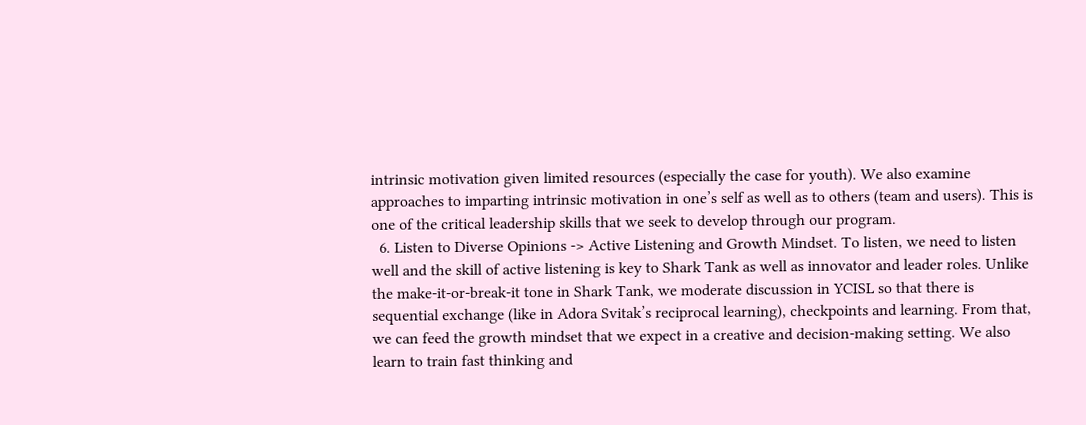intrinsic motivation given limited resources (especially the case for youth). We also examine approaches to imparting intrinsic motivation in one’s self as well as to others (team and users). This is one of the critical leadership skills that we seek to develop through our program.
  6. Listen to Diverse Opinions -> Active Listening and Growth Mindset. To listen, we need to listen well and the skill of active listening is key to Shark Tank as well as innovator and leader roles. Unlike the make-it-or-break-it tone in Shark Tank, we moderate discussion in YCISL so that there is sequential exchange (like in Adora Svitak’s reciprocal learning), checkpoints and learning. From that, we can feed the growth mindset that we expect in a creative and decision-making setting. We also learn to train fast thinking and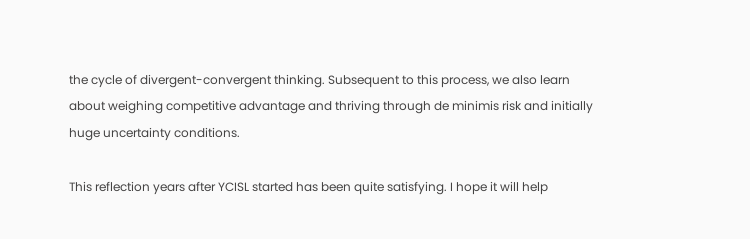the cycle of divergent-convergent thinking. Subsequent to this process, we also learn about weighing competitive advantage and thriving through de minimis risk and initially huge uncertainty conditions.

This reflection years after YCISL started has been quite satisfying. I hope it will help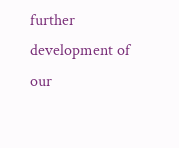further development of our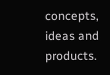concepts, ideas and products.